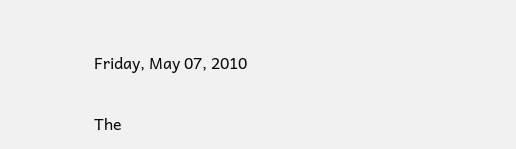Friday, May 07, 2010

The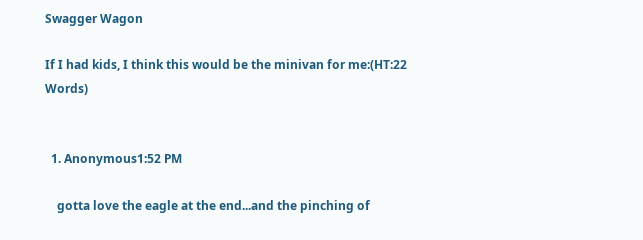Swagger Wagon

If I had kids, I think this would be the minivan for me:(HT:22 Words)


  1. Anonymous1:52 PM

    gotta love the eagle at the end...and the pinching of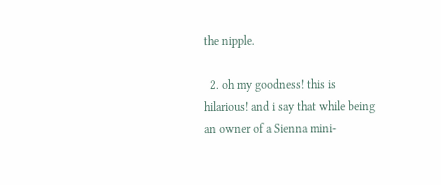the nipple.

  2. oh my goodness! this is hilarious! and i say that while being an owner of a Sienna mini-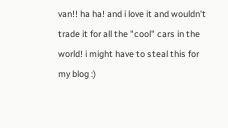van!! ha ha! and i love it and wouldn't trade it for all the "cool" cars in the world! i might have to steal this for my blog :)